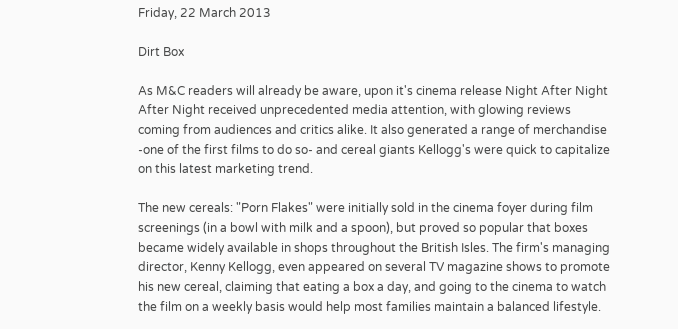Friday, 22 March 2013

Dirt Box

As M&C readers will already be aware, upon it's cinema release Night After Night After Night received unprecedented media attention, with glowing reviews coming from audiences and critics alike. It also generated a range of merchandise -one of the first films to do so- and cereal giants Kellogg's were quick to capitalize on this latest marketing trend.

The new cereals: "Porn Flakes" were initially sold in the cinema foyer during film screenings (in a bowl with milk and a spoon), but proved so popular that boxes became widely available in shops throughout the British Isles. The firm's managing director, Kenny Kellogg, even appeared on several TV magazine shows to promote his new cereal, claiming that eating a box a day, and going to the cinema to watch the film on a weekly basis would help most families maintain a balanced lifestyle.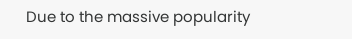Due to the massive popularity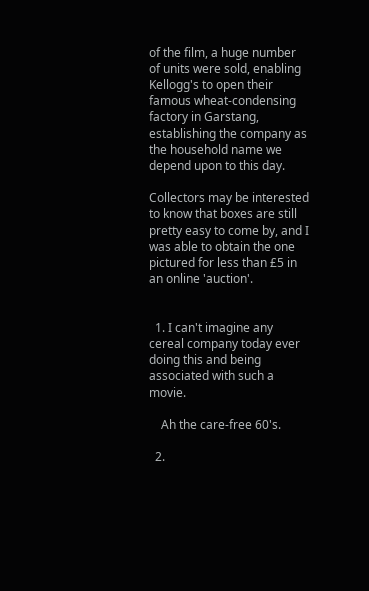of the film, a huge number of units were sold, enabling Kellogg's to open their famous wheat-condensing factory in Garstang, establishing the company as the household name we depend upon to this day.

Collectors may be interested to know that boxes are still pretty easy to come by, and I was able to obtain the one pictured for less than £5 in an online 'auction'.


  1. I can't imagine any cereal company today ever doing this and being associated with such a movie.

    Ah the care-free 60's.

  2.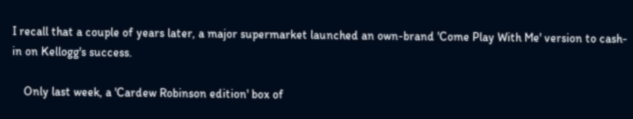I recall that a couple of years later, a major supermarket launched an own-brand 'Come Play With Me' version to cash-in on Kellogg's success.

    Only last week, a 'Cardew Robinson edition' box of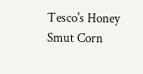Tesco's Honey Smut Corn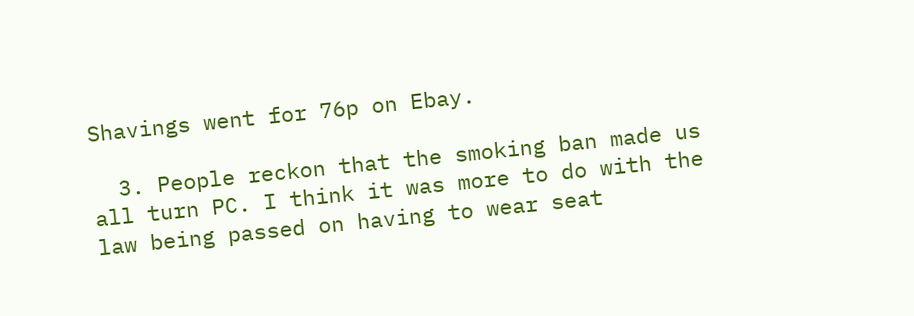Shavings went for 76p on Ebay.

  3. People reckon that the smoking ban made us all turn PC. I think it was more to do with the law being passed on having to wear seat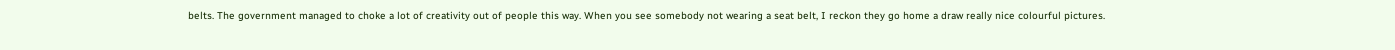belts. The government managed to choke a lot of creativity out of people this way. When you see somebody not wearing a seat belt, I reckon they go home a draw really nice colourful pictures.